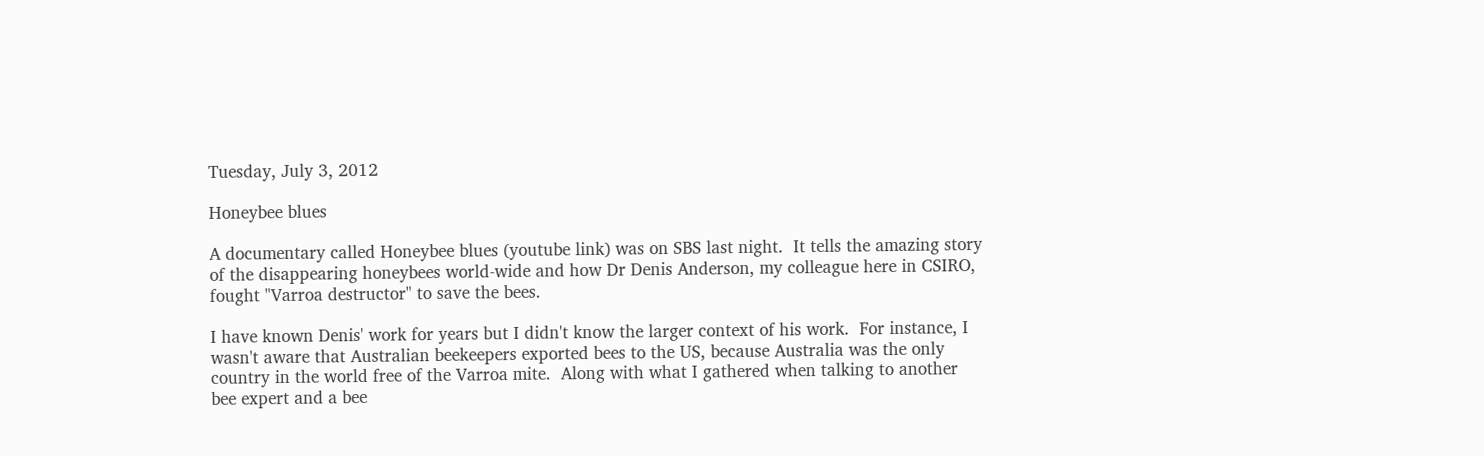Tuesday, July 3, 2012

Honeybee blues

A documentary called Honeybee blues (youtube link) was on SBS last night.  It tells the amazing story of the disappearing honeybees world-wide and how Dr Denis Anderson, my colleague here in CSIRO, fought "Varroa destructor" to save the bees.

I have known Denis' work for years but I didn't know the larger context of his work.  For instance, I wasn't aware that Australian beekeepers exported bees to the US, because Australia was the only country in the world free of the Varroa mite.  Along with what I gathered when talking to another bee expert and a bee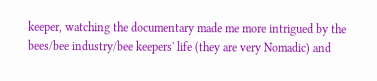keeper, watching the documentary made me more intrigued by the bees/bee industry/bee keepers' life (they are very Nomadic) and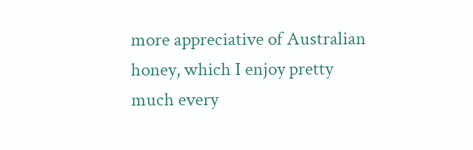more appreciative of Australian honey, which I enjoy pretty much every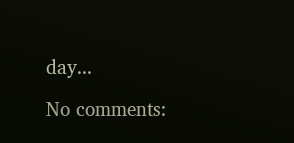day...

No comments: